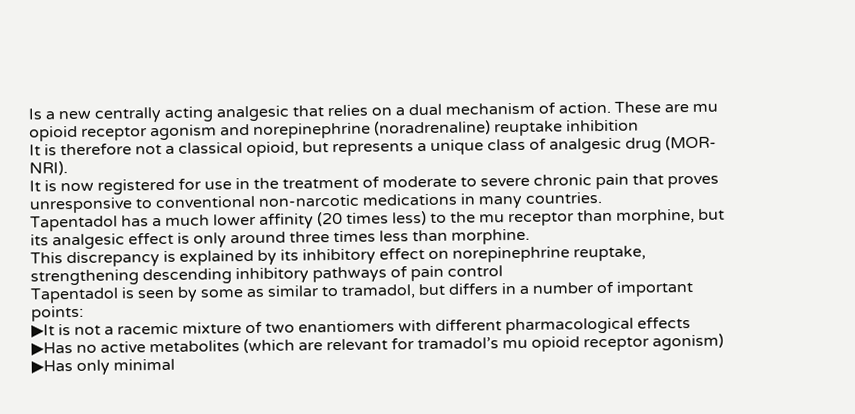Is a new centrally acting analgesic that relies on a dual mechanism of action. These are mu opioid receptor agonism and norepinephrine (noradrenaline) reuptake inhibition
It is therefore not a classical opioid, but represents a unique class of analgesic drug (MOR-NRI).
It is now registered for use in the treatment of moderate to severe chronic pain that proves unresponsive to conventional non-narcotic medications in many countries.
Tapentadol has a much lower affinity (20 times less) to the mu receptor than morphine, but its analgesic effect is only around three times less than morphine.
This discrepancy is explained by its inhibitory effect on norepinephrine reuptake, strengthening descending inhibitory pathways of pain control
Tapentadol is seen by some as similar to tramadol, but differs in a number of important points:
▶It is not a racemic mixture of two enantiomers with different pharmacological effects
▶Has no active metabolites (which are relevant for tramadol’s mu opioid receptor agonism)
▶Has only minimal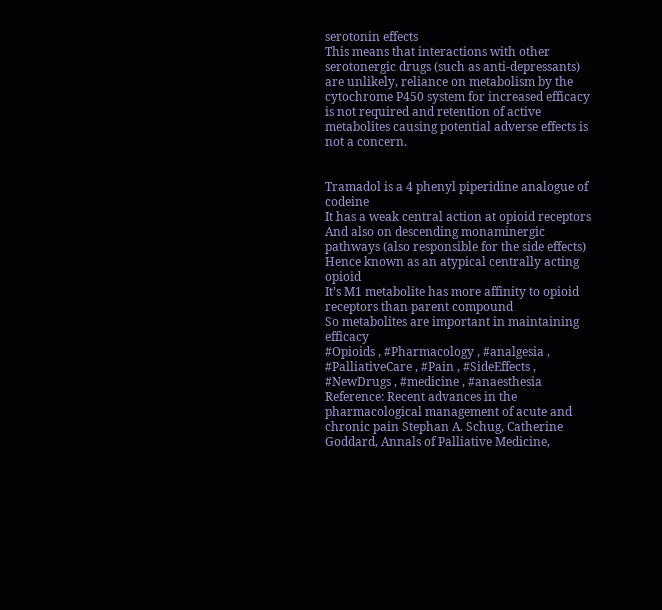serotonin effects
This means that interactions with other serotonergic drugs (such as anti-depressants) are unlikely, reliance on metabolism by the cytochrome P450 system for increased efficacy is not required and retention of active metabolites causing potential adverse effects is not a concern.


Tramadol is a 4 phenyl piperidine analogue of codeine
It has a weak central action at opioid receptors
And also on descending monaminergic pathways (also responsible for the side effects)
Hence known as an atypical centrally acting opioid
It’s M1 metabolite has more affinity to opioid receptors than parent compound
So metabolites are important in maintaining efficacy
#Opioids , #Pharmacology , #analgesia , #PalliativeCare , #Pain , #SideEffects , #NewDrugs , #medicine , #anaesthesia
Reference: Recent advances in the pharmacological management of acute and chronic pain Stephan A. Schug, Catherine Goddard, Annals of Palliative Medicine,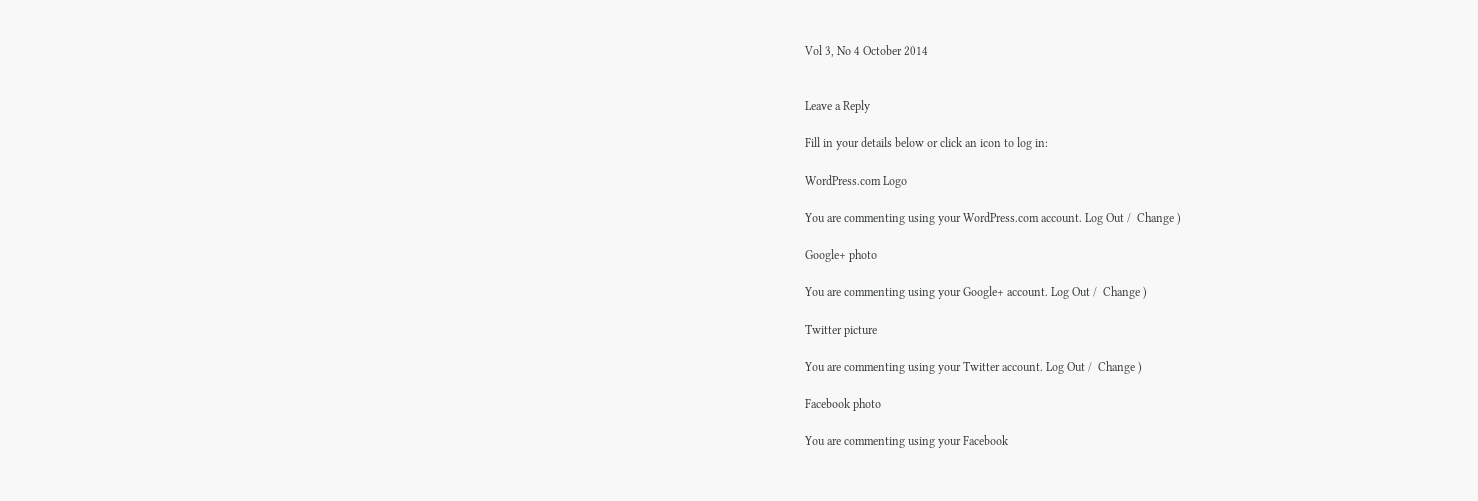Vol 3, No 4 October 2014


Leave a Reply

Fill in your details below or click an icon to log in:

WordPress.com Logo

You are commenting using your WordPress.com account. Log Out /  Change )

Google+ photo

You are commenting using your Google+ account. Log Out /  Change )

Twitter picture

You are commenting using your Twitter account. Log Out /  Change )

Facebook photo

You are commenting using your Facebook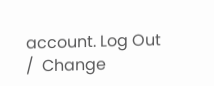account. Log Out /  Change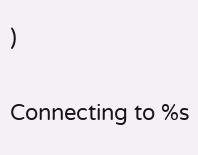)


Connecting to %s